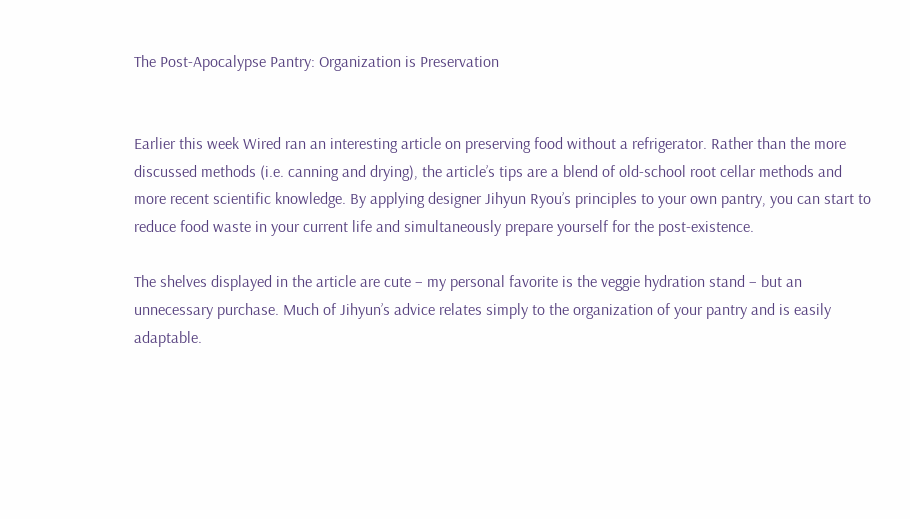The Post-Apocalypse Pantry: Organization is Preservation


Earlier this week Wired ran an interesting article on preserving food without a refrigerator. Rather than the more discussed methods (i.e. canning and drying), the article’s tips are a blend of old-school root cellar methods and more recent scientific knowledge. By applying designer Jihyun Ryou’s principles to your own pantry, you can start to reduce food waste in your current life and simultaneously prepare yourself for the post-existence.

The shelves displayed in the article are cute – my personal favorite is the veggie hydration stand – but an unnecessary purchase. Much of Jihyun’s advice relates simply to the organization of your pantry and is easily adaptable.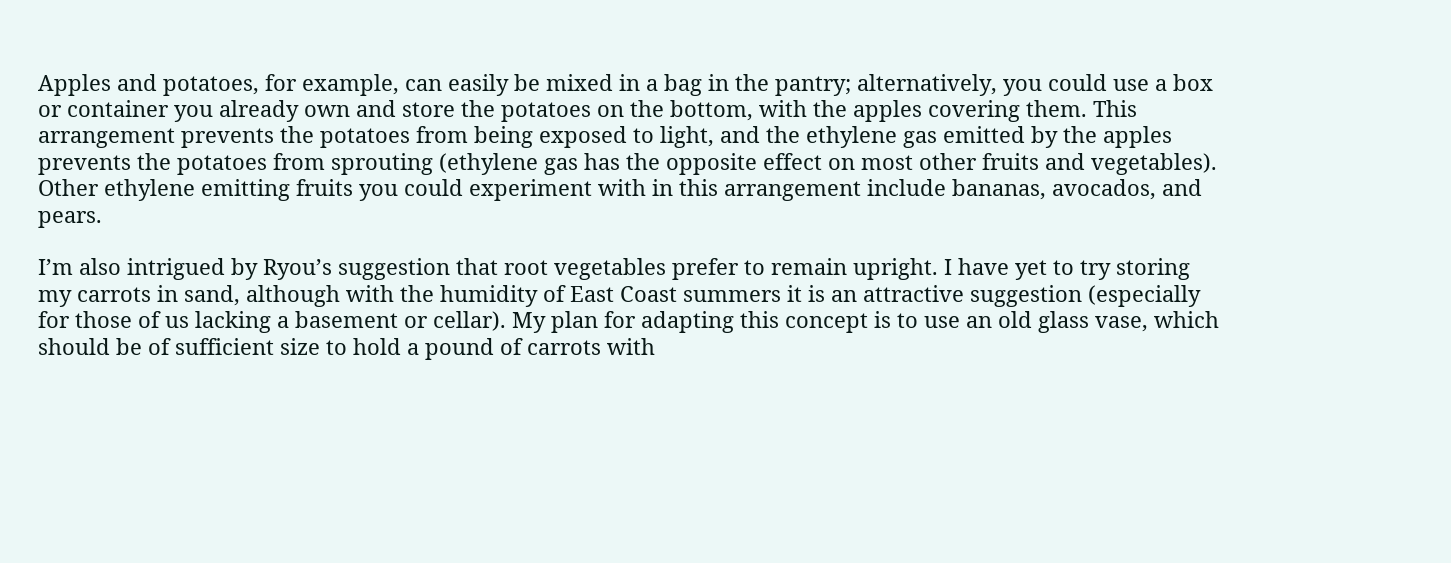Apples and potatoes, for example, can easily be mixed in a bag in the pantry; alternatively, you could use a box or container you already own and store the potatoes on the bottom, with the apples covering them. This arrangement prevents the potatoes from being exposed to light, and the ethylene gas emitted by the apples prevents the potatoes from sprouting (ethylene gas has the opposite effect on most other fruits and vegetables). Other ethylene emitting fruits you could experiment with in this arrangement include bananas, avocados, and pears.

I’m also intrigued by Ryou’s suggestion that root vegetables prefer to remain upright. I have yet to try storing my carrots in sand, although with the humidity of East Coast summers it is an attractive suggestion (especially for those of us lacking a basement or cellar). My plan for adapting this concept is to use an old glass vase, which should be of sufficient size to hold a pound of carrots with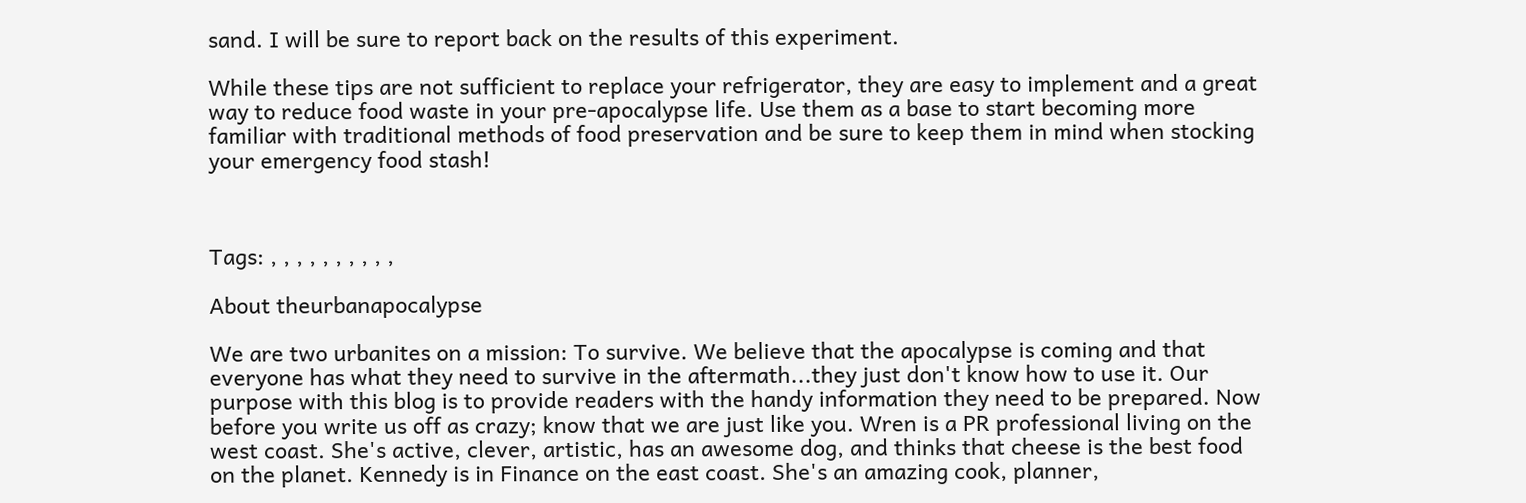sand. I will be sure to report back on the results of this experiment.

While these tips are not sufficient to replace your refrigerator, they are easy to implement and a great way to reduce food waste in your pre-apocalypse life. Use them as a base to start becoming more familiar with traditional methods of food preservation and be sure to keep them in mind when stocking your emergency food stash!



Tags: , , , , , , , , , ,

About theurbanapocalypse

We are two urbanites on a mission: To survive. We believe that the apocalypse is coming and that everyone has what they need to survive in the aftermath...they just don't know how to use it. Our purpose with this blog is to provide readers with the handy information they need to be prepared. Now before you write us off as crazy; know that we are just like you. Wren is a PR professional living on the west coast. She's active, clever, artistic, has an awesome dog, and thinks that cheese is the best food on the planet. Kennedy is in Finance on the east coast. She's an amazing cook, planner,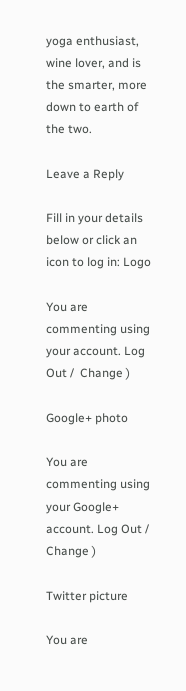yoga enthusiast, wine lover, and is the smarter, more down to earth of the two.

Leave a Reply

Fill in your details below or click an icon to log in: Logo

You are commenting using your account. Log Out /  Change )

Google+ photo

You are commenting using your Google+ account. Log Out /  Change )

Twitter picture

You are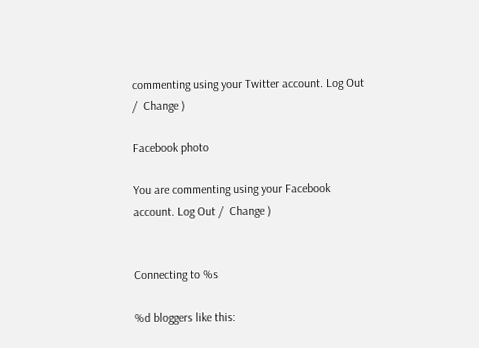commenting using your Twitter account. Log Out /  Change )

Facebook photo

You are commenting using your Facebook account. Log Out /  Change )


Connecting to %s

%d bloggers like this: